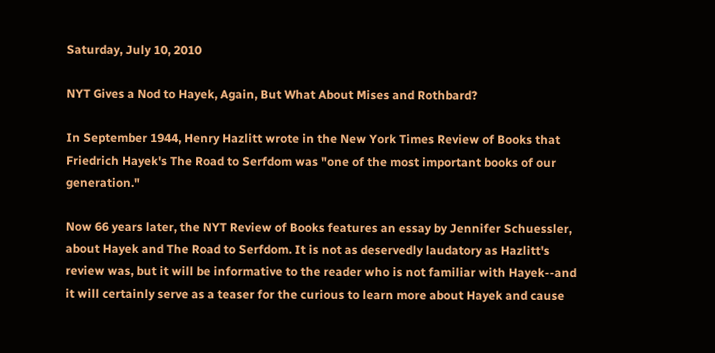Saturday, July 10, 2010

NYT Gives a Nod to Hayek, Again, But What About Mises and Rothbard?

In September 1944, Henry Hazlitt wrote in the New York Times Review of Books that Friedrich Hayek's The Road to Serfdom was "one of the most important books of our generation."

Now 66 years later, the NYT Review of Books features an essay by Jennifer Schuessler, about Hayek and The Road to Serfdom. It is not as deservedly laudatory as Hazlitt's review was, but it will be informative to the reader who is not familiar with Hayek--and it will certainly serve as a teaser for the curious to learn more about Hayek and cause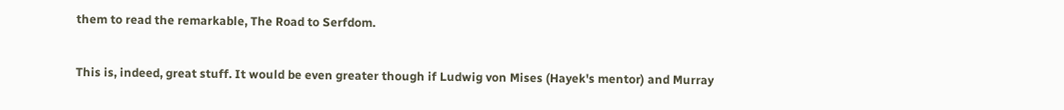them to read the remarkable, The Road to Serfdom.

This is, indeed, great stuff. It would be even greater though if Ludwig von Mises (Hayek's mentor) and Murray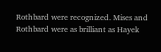Rothbard were recognized. Mises and Rothbard were as brilliant as Hayek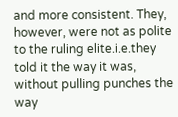and more consistent. They, however, were not as polite to the ruling elite.i.e.they told it the way it was, without pulling punches the way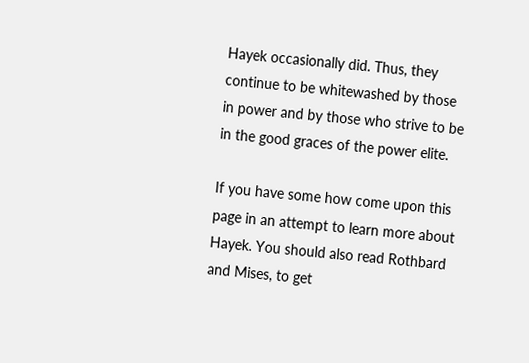Hayek occasionally did. Thus, they continue to be whitewashed by those in power and by those who strive to be in the good graces of the power elite.

If you have some how come upon this page in an attempt to learn more about Hayek. You should also read Rothbard and Mises, to get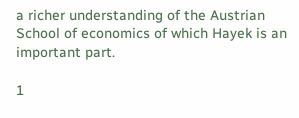a richer understanding of the Austrian School of economics of which Hayek is an important part.

1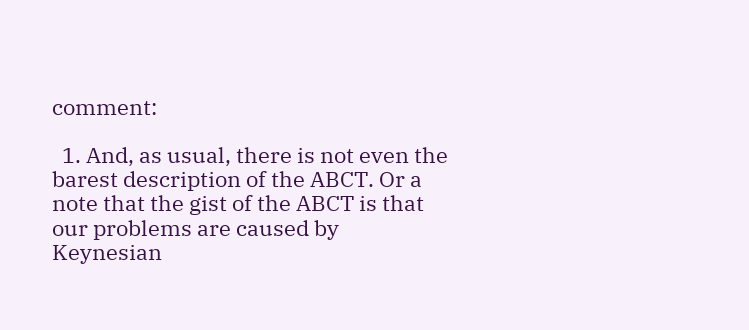comment:

  1. And, as usual, there is not even the barest description of the ABCT. Or a note that the gist of the ABCT is that our problems are caused by Keynesian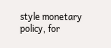style monetary policy, for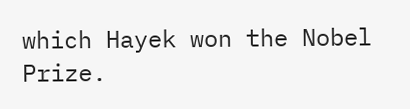which Hayek won the Nobel Prize.